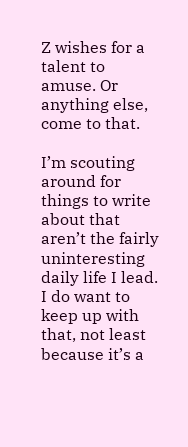Z wishes for a talent to amuse. Or anything else, come to that.

I’m scouting around for things to write about that aren’t the fairly uninteresting daily life I lead. I do want to keep up with that, not least because it’s a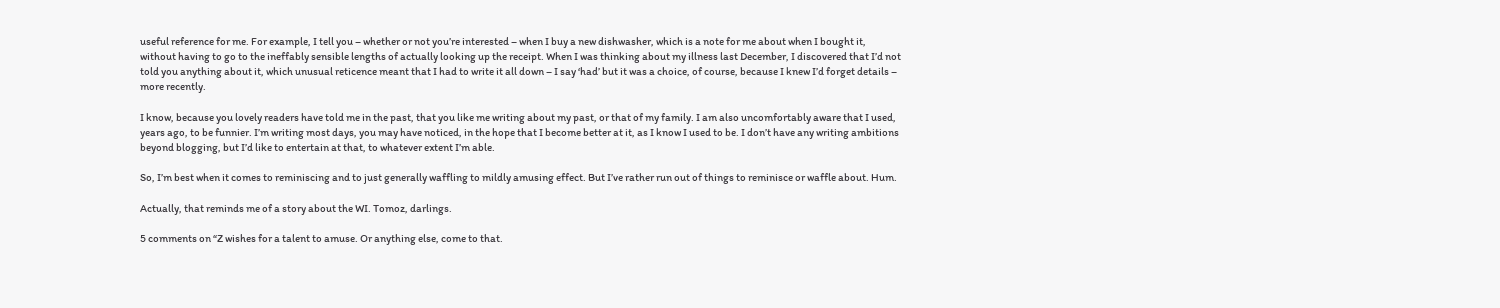useful reference for me. For example, I tell you – whether or not you’re interested – when I buy a new dishwasher, which is a note for me about when I bought it, without having to go to the ineffably sensible lengths of actually looking up the receipt. When I was thinking about my illness last December, I discovered that I’d not told you anything about it, which unusual reticence meant that I had to write it all down – I say ‘had’ but it was a choice, of course, because I knew I’d forget details – more recently.

I know, because you lovely readers have told me in the past, that you like me writing about my past, or that of my family. I am also uncomfortably aware that I used, years ago, to be funnier. I’m writing most days, you may have noticed, in the hope that I become better at it, as I know I used to be. I don’t have any writing ambitions beyond blogging, but I’d like to entertain at that, to whatever extent I’m able.

So, I’m best when it comes to reminiscing and to just generally waffling to mildly amusing effect. But I’ve rather run out of things to reminisce or waffle about. Hum.

Actually, that reminds me of a story about the WI. Tomoz, darlings.

5 comments on “Z wishes for a talent to amuse. Or anything else, come to that.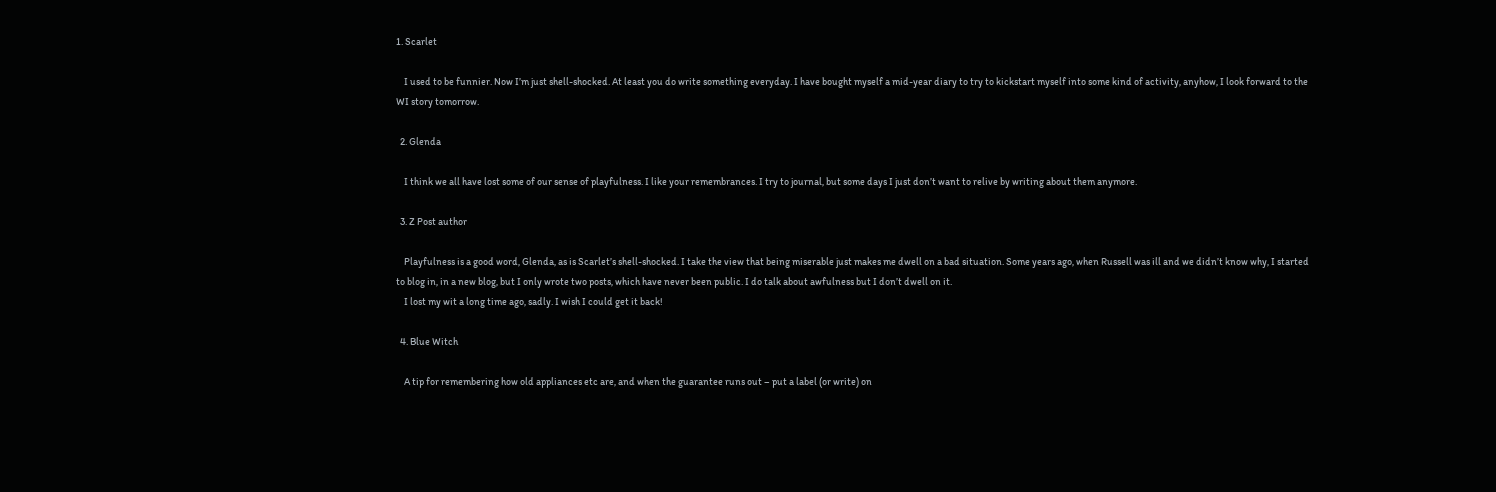1. Scarlet

    I used to be funnier. Now I’m just shell-shocked. At least you do write something everyday. I have bought myself a mid-year diary to try to kickstart myself into some kind of activity, anyhow, I look forward to the WI story tomorrow.

  2. Glenda

    I think we all have lost some of our sense of playfulness. I like your remembrances. I try to journal, but some days I just don’t want to relive by writing about them anymore.

  3. Z Post author

    Playfulness is a good word, Glenda, as is Scarlet’s shell-shocked. I take the view that being miserable just makes me dwell on a bad situation. Some years ago, when Russell was ill and we didn’t know why, I started to blog in, in a new blog, but I only wrote two posts, which have never been public. I do talk about awfulness but I don’t dwell on it.
    I lost my wit a long time ago, sadly. I wish I could get it back!

  4. Blue Witch

    A tip for remembering how old appliances etc are, and when the guarantee runs out – put a label (or write) on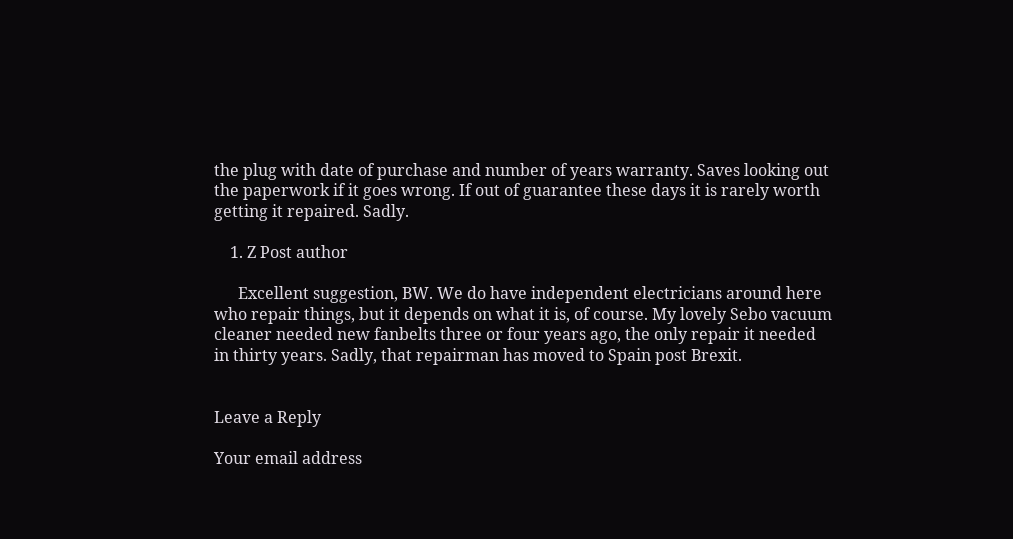the plug with date of purchase and number of years warranty. Saves looking out the paperwork if it goes wrong. If out of guarantee these days it is rarely worth getting it repaired. Sadly.

    1. Z Post author

      Excellent suggestion, BW. We do have independent electricians around here who repair things, but it depends on what it is, of course. My lovely Sebo vacuum cleaner needed new fanbelts three or four years ago, the only repair it needed in thirty years. Sadly, that repairman has moved to Spain post Brexit.


Leave a Reply

Your email address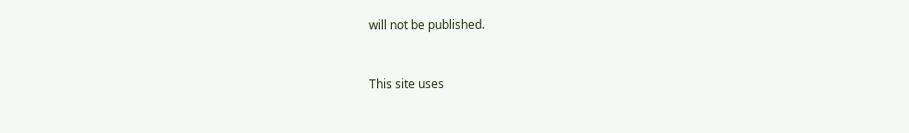will not be published.


This site uses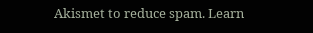Akismet to reduce spam. Learn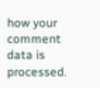how your comment data is processed.